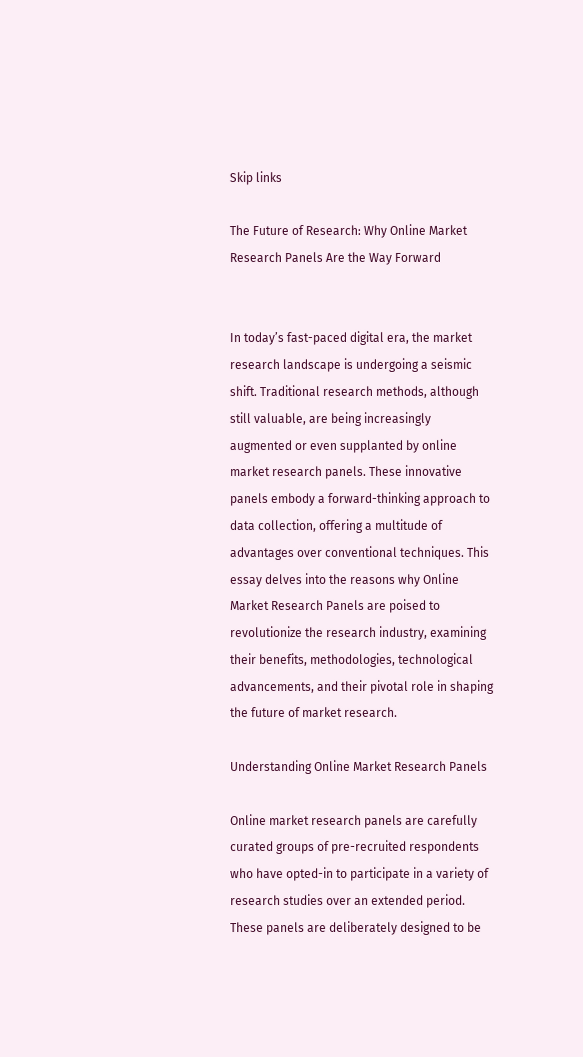Skip links

The Future of Research: Why Online Market Research Panels Are the Way Forward


In today’s fast-paced digital era, the market research landscape is undergoing a seismic shift. Traditional research methods, although still valuable, are being increasingly augmented or even supplanted by online market research panels. These innovative panels embody a forward-thinking approach to data collection, offering a multitude of advantages over conventional techniques. This essay delves into the reasons why Online Market Research Panels are poised to revolutionize the research industry, examining their benefits, methodologies, technological advancements, and their pivotal role in shaping the future of market research.

Understanding Online Market Research Panels

Online market research panels are carefully curated groups of pre-recruited respondents who have opted-in to participate in a variety of research studies over an extended period. These panels are deliberately designed to be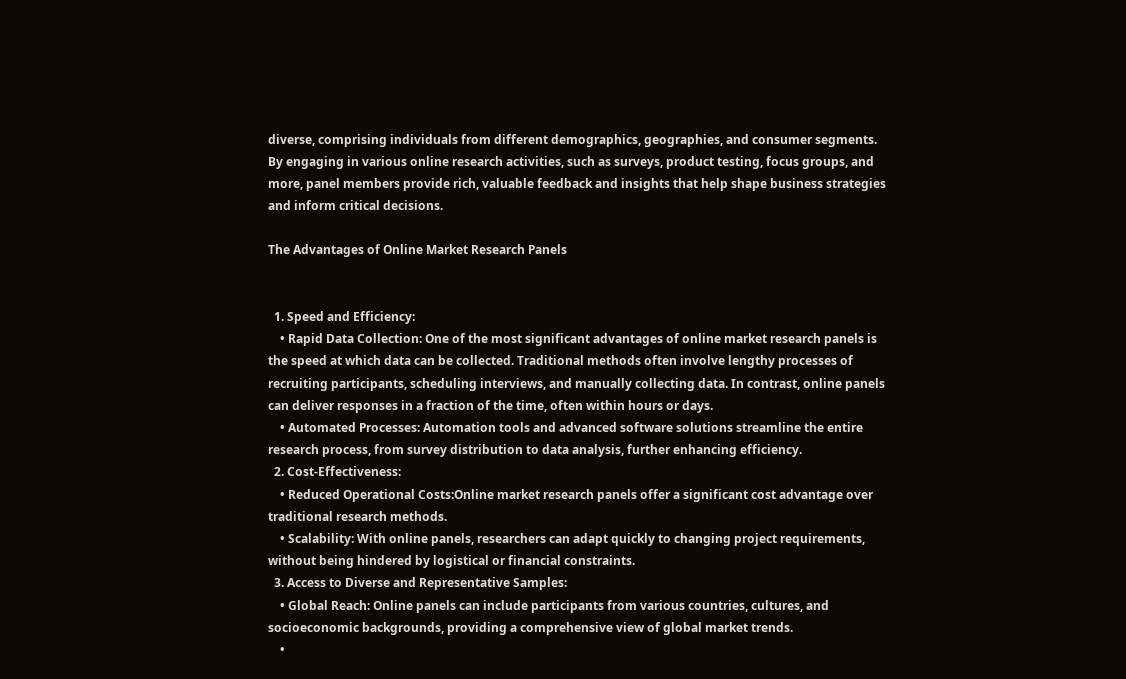diverse, comprising individuals from different demographics, geographies, and consumer segments. By engaging in various online research activities, such as surveys, product testing, focus groups, and more, panel members provide rich, valuable feedback and insights that help shape business strategies and inform critical decisions.

The Advantages of Online Market Research Panels


  1. Speed and Efficiency:
    • Rapid Data Collection: One of the most significant advantages of online market research panels is the speed at which data can be collected. Traditional methods often involve lengthy processes of recruiting participants, scheduling interviews, and manually collecting data. In contrast, online panels can deliver responses in a fraction of the time, often within hours or days.
    • Automated Processes: Automation tools and advanced software solutions streamline the entire research process, from survey distribution to data analysis, further enhancing efficiency.
  2. Cost-Effectiveness:
    • Reduced Operational Costs:Online market research panels offer a significant cost advantage over traditional research methods.
    • Scalability: With online panels, researchers can adapt quickly to changing project requirements, without being hindered by logistical or financial constraints.
  3. Access to Diverse and Representative Samples:
    • Global Reach: Online panels can include participants from various countries, cultures, and socioeconomic backgrounds, providing a comprehensive view of global market trends.
    •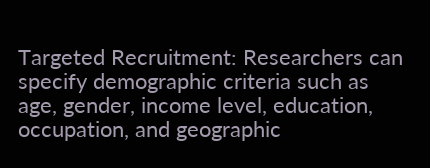Targeted Recruitment: Researchers can specify demographic criteria such as age, gender, income level, education, occupation, and geographic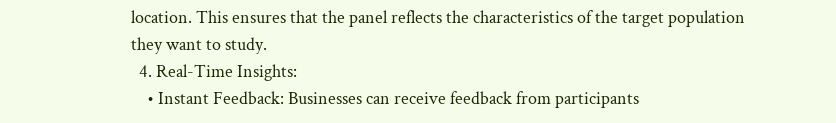location. This ensures that the panel reflects the characteristics of the target population they want to study.
  4. Real-Time Insights:
    • Instant Feedback: Businesses can receive feedback from participants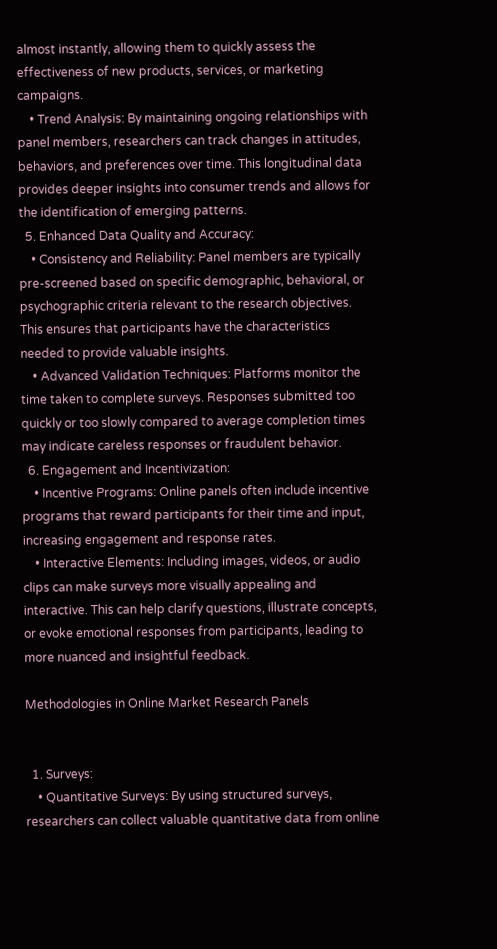almost instantly, allowing them to quickly assess the effectiveness of new products, services, or marketing campaigns.
    • Trend Analysis: By maintaining ongoing relationships with panel members, researchers can track changes in attitudes, behaviors, and preferences over time. This longitudinal data provides deeper insights into consumer trends and allows for the identification of emerging patterns.
  5. Enhanced Data Quality and Accuracy:
    • Consistency and Reliability: Panel members are typically pre-screened based on specific demographic, behavioral, or psychographic criteria relevant to the research objectives. This ensures that participants have the characteristics needed to provide valuable insights.
    • Advanced Validation Techniques: Platforms monitor the time taken to complete surveys. Responses submitted too quickly or too slowly compared to average completion times may indicate careless responses or fraudulent behavior.
  6. Engagement and Incentivization:
    • Incentive Programs: Online panels often include incentive programs that reward participants for their time and input, increasing engagement and response rates.
    • Interactive Elements: Including images, videos, or audio clips can make surveys more visually appealing and interactive. This can help clarify questions, illustrate concepts, or evoke emotional responses from participants, leading to more nuanced and insightful feedback.

Methodologies in Online Market Research Panels


  1. Surveys:
    • Quantitative Surveys: By using structured surveys, researchers can collect valuable quantitative data from online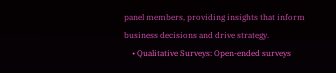panel members, providing insights that inform business decisions and drive strategy.
    • Qualitative Surveys: Open-ended surveys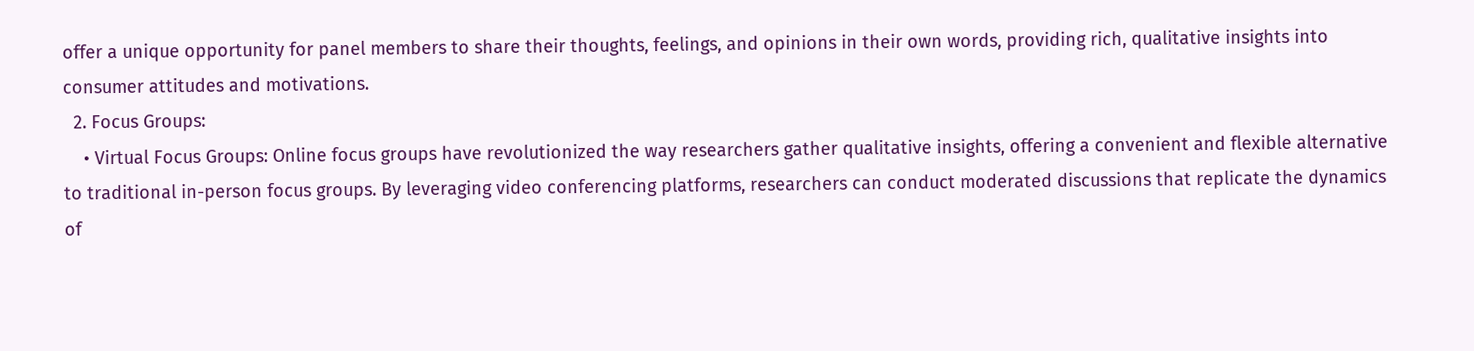offer a unique opportunity for panel members to share their thoughts, feelings, and opinions in their own words, providing rich, qualitative insights into consumer attitudes and motivations.
  2. Focus Groups:
    • Virtual Focus Groups: Online focus groups have revolutionized the way researchers gather qualitative insights, offering a convenient and flexible alternative to traditional in-person focus groups. By leveraging video conferencing platforms, researchers can conduct moderated discussions that replicate the dynamics of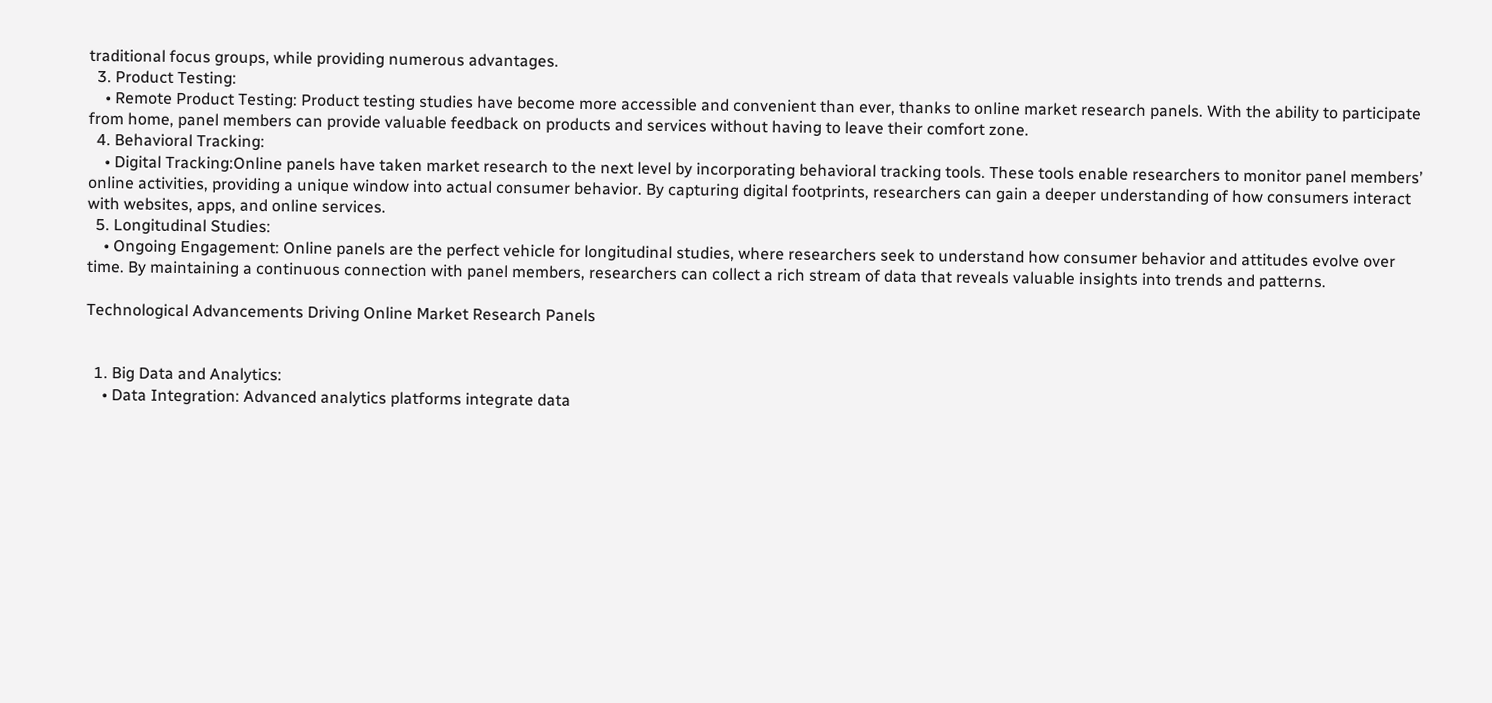traditional focus groups, while providing numerous advantages.
  3. Product Testing:
    • Remote Product Testing: Product testing studies have become more accessible and convenient than ever, thanks to online market research panels. With the ability to participate from home, panel members can provide valuable feedback on products and services without having to leave their comfort zone.
  4. Behavioral Tracking:
    • Digital Tracking:Online panels have taken market research to the next level by incorporating behavioral tracking tools. These tools enable researchers to monitor panel members’ online activities, providing a unique window into actual consumer behavior. By capturing digital footprints, researchers can gain a deeper understanding of how consumers interact with websites, apps, and online services.
  5. Longitudinal Studies:
    • Ongoing Engagement: Online panels are the perfect vehicle for longitudinal studies, where researchers seek to understand how consumer behavior and attitudes evolve over time. By maintaining a continuous connection with panel members, researchers can collect a rich stream of data that reveals valuable insights into trends and patterns.

Technological Advancements Driving Online Market Research Panels


  1. Big Data and Analytics:
    • Data Integration: Advanced analytics platforms integrate data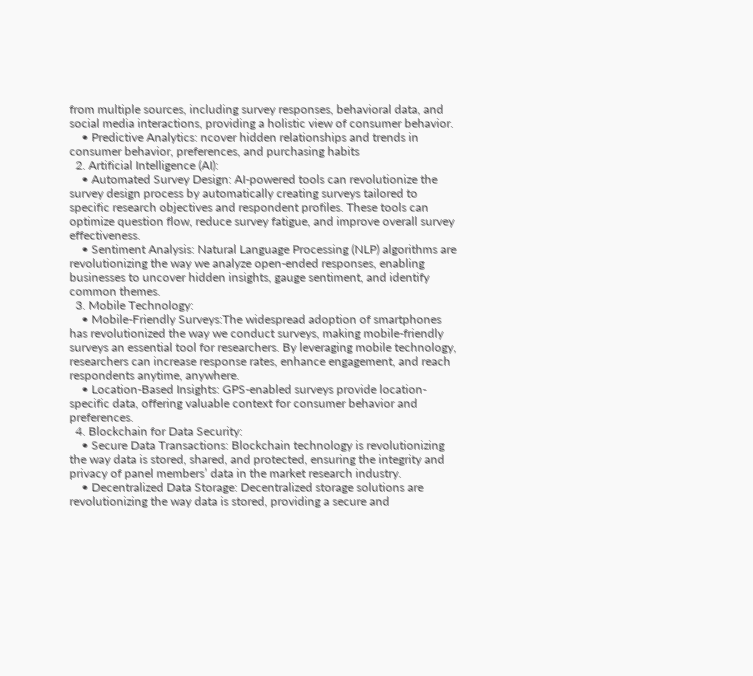from multiple sources, including survey responses, behavioral data, and social media interactions, providing a holistic view of consumer behavior.
    • Predictive Analytics: ncover hidden relationships and trends in consumer behavior, preferences, and purchasing habits
  2. Artificial Intelligence (AI):
    • Automated Survey Design: AI-powered tools can revolutionize the survey design process by automatically creating surveys tailored to specific research objectives and respondent profiles. These tools can optimize question flow, reduce survey fatigue, and improve overall survey effectiveness.
    • Sentiment Analysis: Natural Language Processing (NLP) algorithms are revolutionizing the way we analyze open-ended responses, enabling businesses to uncover hidden insights, gauge sentiment, and identify common themes.
  3. Mobile Technology:
    • Mobile-Friendly Surveys:The widespread adoption of smartphones has revolutionized the way we conduct surveys, making mobile-friendly surveys an essential tool for researchers. By leveraging mobile technology, researchers can increase response rates, enhance engagement, and reach respondents anytime, anywhere.
    • Location-Based Insights: GPS-enabled surveys provide location-specific data, offering valuable context for consumer behavior and preferences.
  4. Blockchain for Data Security:
    • Secure Data Transactions: Blockchain technology is revolutionizing the way data is stored, shared, and protected, ensuring the integrity and privacy of panel members’ data in the market research industry.
    • Decentralized Data Storage: Decentralized storage solutions are revolutionizing the way data is stored, providing a secure and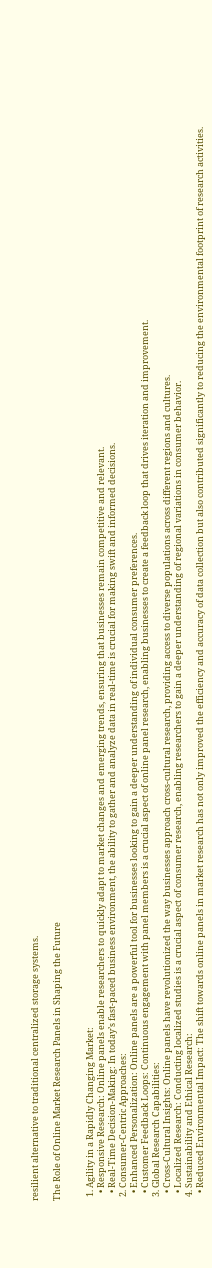resilient alternative to traditional centralized storage systems.

The Role of Online Market Research Panels in Shaping the Future


  1. Agility in a Rapidly Changing Market:
    • Responsive Research: Online panels enable researchers to quickly adapt to market changes and emerging trends, ensuring that businesses remain competitive and relevant.
    • Real-Time Decision-Making: In today’s fast-paced business environment, the ability to gather and analyze data in real-time is crucial for making swift and informed decisions.
  2. Consumer-Centric Approaches:
    • Enhanced Personalization: Online panels are a powerful tool for businesses looking to gain a deeper understanding of individual consumer preferences.
    • Customer Feedback Loops: Continuous engagement with panel members is a crucial aspect of online panel research, enabling businesses to create a feedback loop that drives iteration and improvement.
  3. Global Research Capabilities:
    • Cross-Cultural Insights: Online panels have revolutionized the way businesses approach cross-cultural research, providing access to diverse populations across different regions and cultures.
    • Localized Research: Conducting localized studies is a crucial aspect of consumer research, enabling researchers to gain a deeper understanding of regional variations in consumer behavior.
  4. Sustainability and Ethical Research:
    • Reduced Environmental Impact: The shift towards online panels in market research has not only improved the efficiency and accuracy of data collection but also contributed significantly to reducing the environmental footprint of research activities.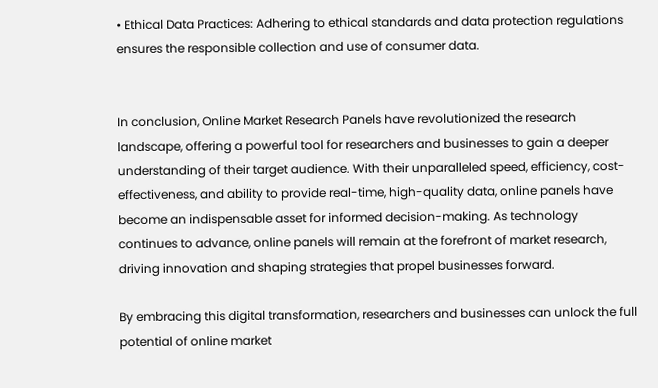• Ethical Data Practices: Adhering to ethical standards and data protection regulations ensures the responsible collection and use of consumer data.


In conclusion, Online Market Research Panels have revolutionized the research landscape, offering a powerful tool for researchers and businesses to gain a deeper understanding of their target audience. With their unparalleled speed, efficiency, cost-effectiveness, and ability to provide real-time, high-quality data, online panels have become an indispensable asset for informed decision-making. As technology continues to advance, online panels will remain at the forefront of market research, driving innovation and shaping strategies that propel businesses forward.

By embracing this digital transformation, researchers and businesses can unlock the full potential of online market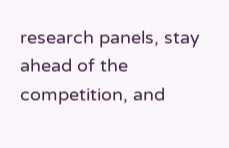research panels, stay ahead of the competition, and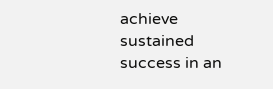achieve sustained success in an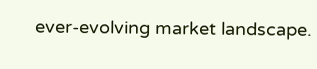ever-evolving market landscape.